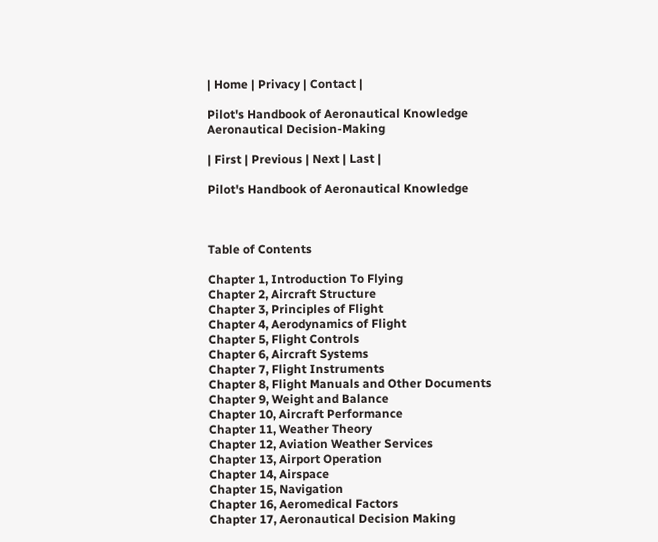| Home | Privacy | Contact |

Pilot's Handbook of Aeronautical Knowledge
Aeronautical Decision-Making

| First | Previous | Next | Last |

Pilot's Handbook of Aeronautical Knowledge



Table of Contents

Chapter 1, Introduction To Flying
Chapter 2, Aircraft Structure
Chapter 3, Principles of Flight
Chapter 4, Aerodynamics of Flight
Chapter 5, Flight Controls
Chapter 6, Aircraft Systems
Chapter 7, Flight Instruments
Chapter 8, Flight Manuals and Other Documents
Chapter 9, Weight and Balance
Chapter 10, Aircraft Performance
Chapter 11, Weather Theory
Chapter 12, Aviation Weather Services
Chapter 13, Airport Operation
Chapter 14, Airspace
Chapter 15, Navigation
Chapter 16, Aeromedical Factors
Chapter 17, Aeronautical Decision Making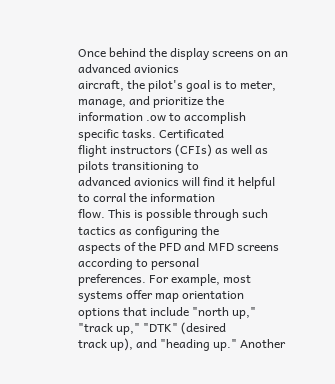Once behind the display screens on an advanced avionics
aircraft, the pilot's goal is to meter, manage, and prioritize the
information .ow to accomplish specific tasks. Certificated
flight instructors (CFIs) as well as pilots transitioning to
advanced avionics will find it helpful to corral the information
flow. This is possible through such tactics as configuring the
aspects of the PFD and MFD screens according to personal
preferences. For example, most systems offer map orientation
options that include "north up," "track up," "DTK" (desired
track up), and "heading up." Another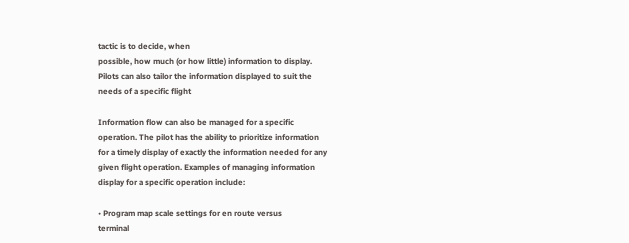tactic is to decide, when
possible, how much (or how little) information to display.
Pilots can also tailor the information displayed to suit the
needs of a specific flight

Information flow can also be managed for a specific
operation. The pilot has the ability to prioritize information
for a timely display of exactly the information needed for any
given flight operation. Examples of managing information
display for a specific operation include:

• Program map scale settings for en route versus
terminal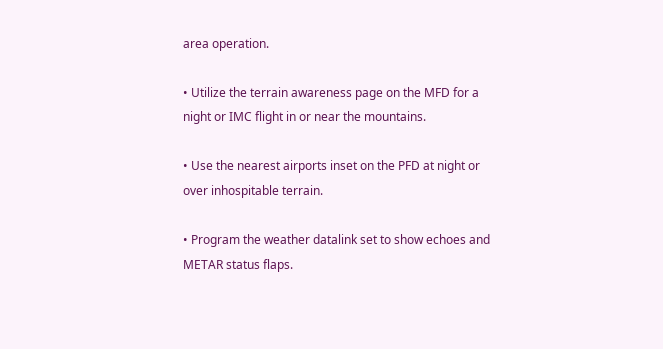area operation.

• Utilize the terrain awareness page on the MFD for a
night or IMC flight in or near the mountains.

• Use the nearest airports inset on the PFD at night or
over inhospitable terrain.

• Program the weather datalink set to show echoes and
METAR status flaps.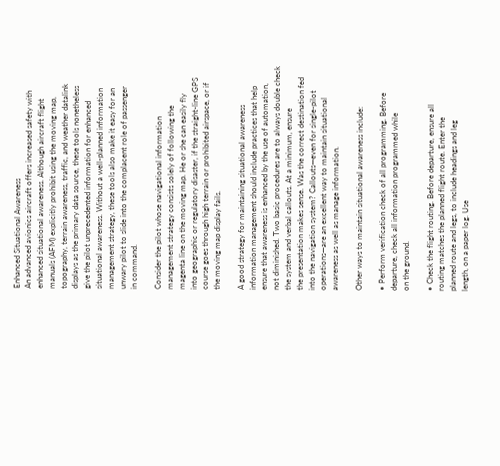Enhanced Situational Awareness
An advanced avionics aircraft offers increased safety with
enhanced situational awareness. Although aircraft flight
manuals (AFM) explicitly prohibit using the moving map,
topography, terrain awareness, traffic, and weather datalink
displays as the primary data source, these tools nonetheless
give the pilot unprecedented information for enhanced
situational awareness. Without a well-planned information
management strategy, these tools also make it easy for an
unwary pilot to slide into the complacent role of passenger
in command.

Consider the pilot whose navigational information
management strategy consists solely of following the
magenta line on the moving map. He or she can easily fly
into geographic or regulatory disaster, if the straight-line GPS
course goes through high terrain or prohibited airspace, or if
the moving map display fails.

A good strategy for maintaining situational awareness
information management should include practices that help
ensure that awareness is enhanced by the use of automation,
not diminished. Two basic procedures are to always double check
the system and verbal callouts. At a minimum, ensure
the presentation makes sense. Was the correct destination fed
into the navigation system? Callouts—even for single-pilot
operations—are an excellent way to maintain situational
awareness as well as manage information.

Other ways to maintain situational awareness include:

• Perform verification check of all programming. Before
departure, check all information programmed while
on the ground.

• Check the flight routing. Before departure, ensure all
routing matches the planned flight route. Enter the
planned route and legs, to include headings and leg
length, on a paper log. Use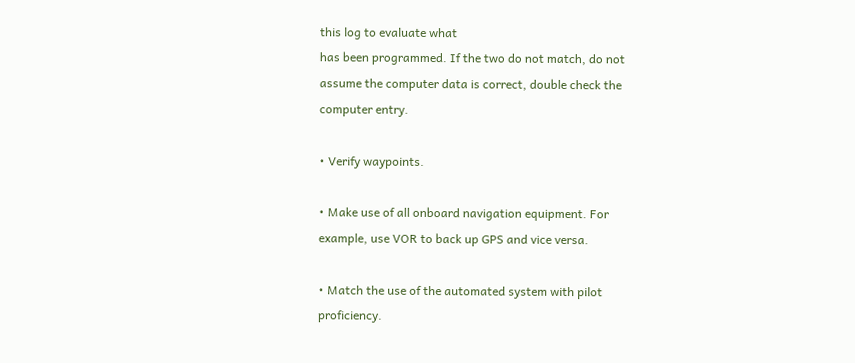this log to evaluate what
has been programmed. If the two do not match, do not
assume the computer data is correct, double check the
computer entry.

• Verify waypoints.

• Make use of all onboard navigation equipment. For
example, use VOR to back up GPS and vice versa.

• Match the use of the automated system with pilot
proficiency.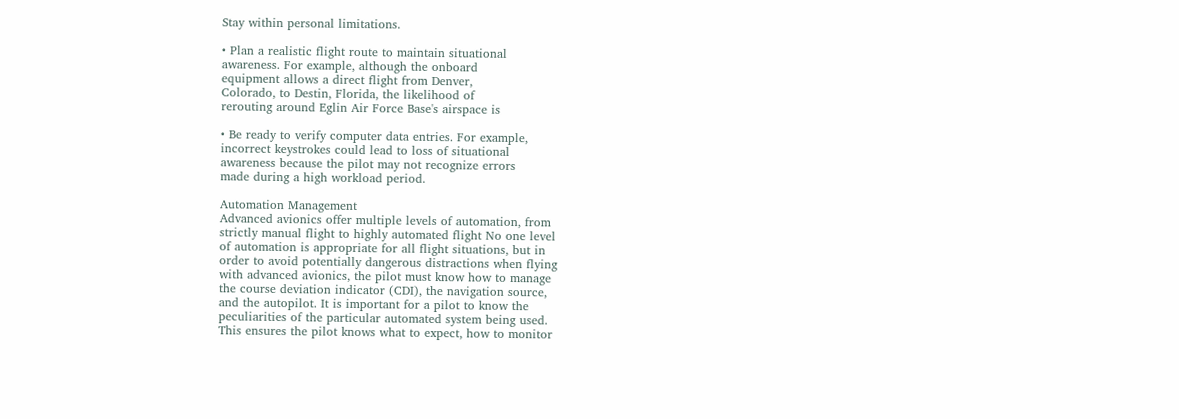Stay within personal limitations.

• Plan a realistic flight route to maintain situational
awareness. For example, although the onboard
equipment allows a direct flight from Denver,
Colorado, to Destin, Florida, the likelihood of
rerouting around Eglin Air Force Base's airspace is

• Be ready to verify computer data entries. For example,
incorrect keystrokes could lead to loss of situational
awareness because the pilot may not recognize errors
made during a high workload period.

Automation Management
Advanced avionics offer multiple levels of automation, from
strictly manual flight to highly automated flight No one level
of automation is appropriate for all flight situations, but in
order to avoid potentially dangerous distractions when flying
with advanced avionics, the pilot must know how to manage
the course deviation indicator (CDI), the navigation source,
and the autopilot. It is important for a pilot to know the
peculiarities of the particular automated system being used.
This ensures the pilot knows what to expect, how to monitor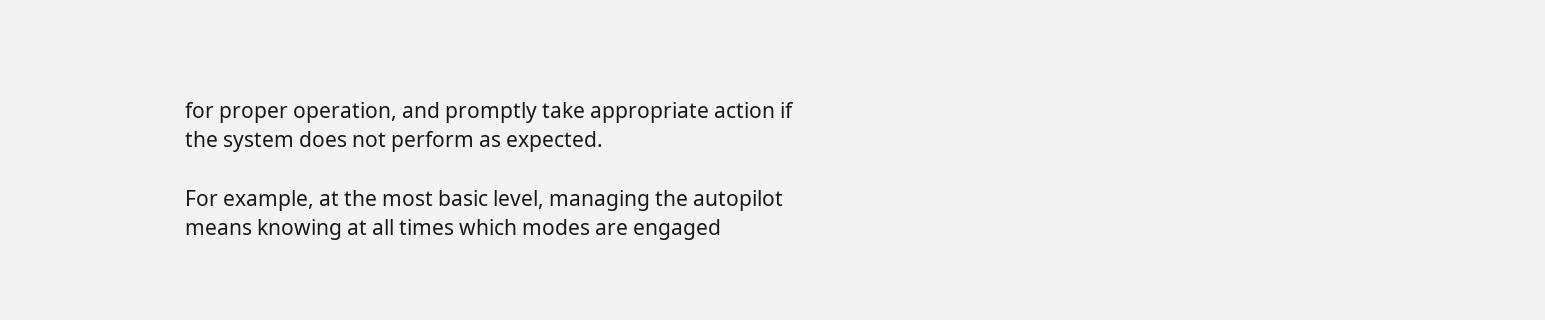for proper operation, and promptly take appropriate action if
the system does not perform as expected.

For example, at the most basic level, managing the autopilot
means knowing at all times which modes are engaged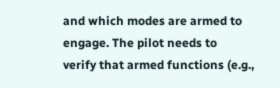and which modes are armed to engage. The pilot needs to
verify that armed functions (e.g.,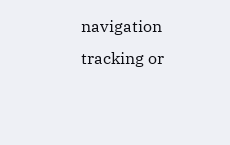navigation tracking or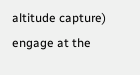altitude capture) engage at the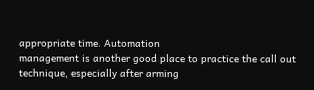appropriate time. Automation
management is another good place to practice the call out
technique, especially after arming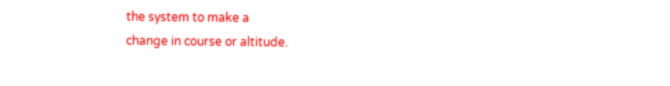the system to make a
change in course or altitude.